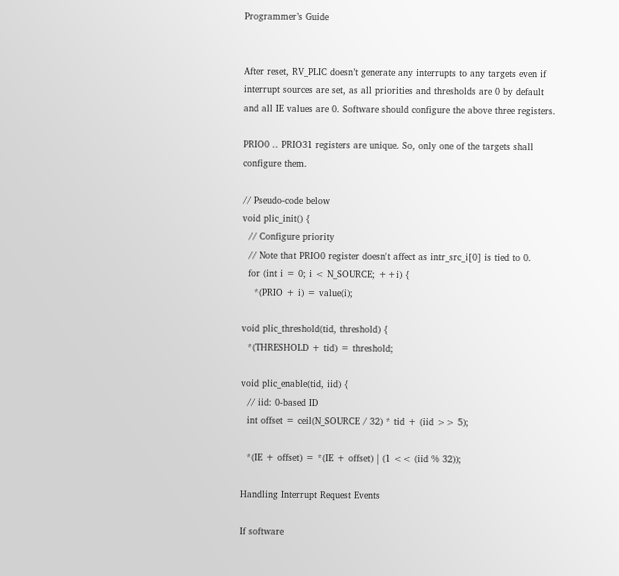Programmer’s Guide


After reset, RV_PLIC doesn’t generate any interrupts to any targets even if interrupt sources are set, as all priorities and thresholds are 0 by default and all IE values are 0. Software should configure the above three registers.

PRIO0 .. PRIO31 registers are unique. So, only one of the targets shall configure them.

// Pseudo-code below
void plic_init() {
  // Configure priority
  // Note that PRIO0 register doesn't affect as intr_src_i[0] is tied to 0.
  for (int i = 0; i < N_SOURCE; ++i) {
    *(PRIO + i) = value(i);

void plic_threshold(tid, threshold) {
  *(THRESHOLD + tid) = threshold;

void plic_enable(tid, iid) {
  // iid: 0-based ID
  int offset = ceil(N_SOURCE / 32) * tid + (iid >> 5);

  *(IE + offset) = *(IE + offset) | (1 << (iid % 32));

Handling Interrupt Request Events

If software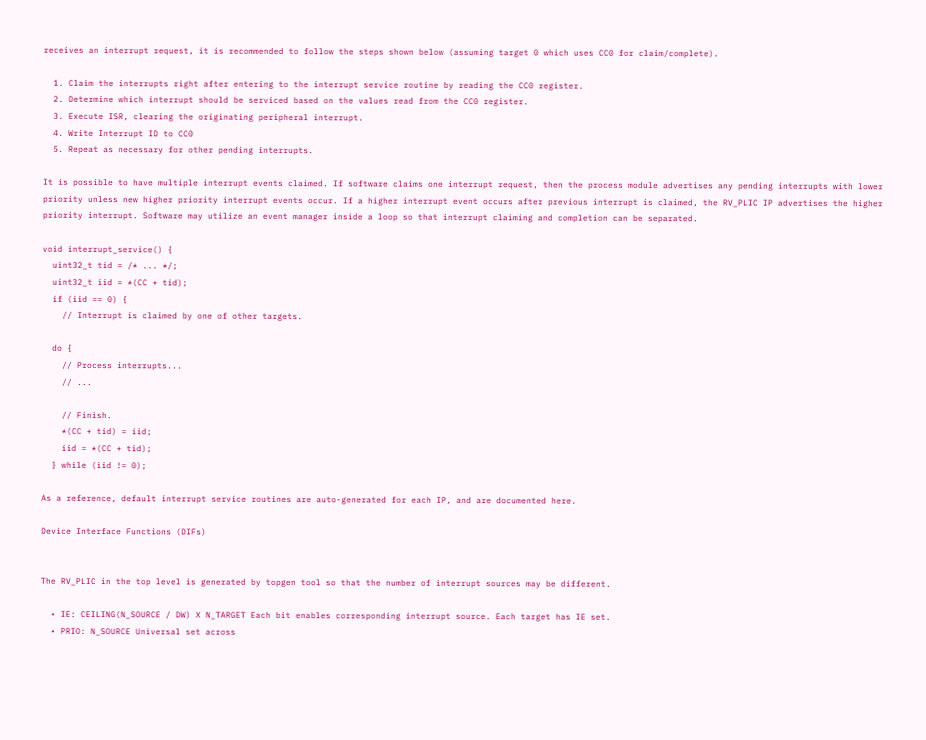receives an interrupt request, it is recommended to follow the steps shown below (assuming target 0 which uses CC0 for claim/complete).

  1. Claim the interrupts right after entering to the interrupt service routine by reading the CC0 register.
  2. Determine which interrupt should be serviced based on the values read from the CC0 register.
  3. Execute ISR, clearing the originating peripheral interrupt.
  4. Write Interrupt ID to CC0
  5. Repeat as necessary for other pending interrupts.

It is possible to have multiple interrupt events claimed. If software claims one interrupt request, then the process module advertises any pending interrupts with lower priority unless new higher priority interrupt events occur. If a higher interrupt event occurs after previous interrupt is claimed, the RV_PLIC IP advertises the higher priority interrupt. Software may utilize an event manager inside a loop so that interrupt claiming and completion can be separated.

void interrupt_service() {
  uint32_t tid = /* ... */;
  uint32_t iid = *(CC + tid);
  if (iid == 0) {
    // Interrupt is claimed by one of other targets.

  do {
    // Process interrupts...
    // ...

    // Finish.
    *(CC + tid) = iid;
    iid = *(CC + tid);
  } while (iid != 0);

As a reference, default interrupt service routines are auto-generated for each IP, and are documented here.

Device Interface Functions (DIFs)


The RV_PLIC in the top level is generated by topgen tool so that the number of interrupt sources may be different.

  • IE: CEILING(N_SOURCE / DW) X N_TARGET Each bit enables corresponding interrupt source. Each target has IE set.
  • PRIO: N_SOURCE Universal set across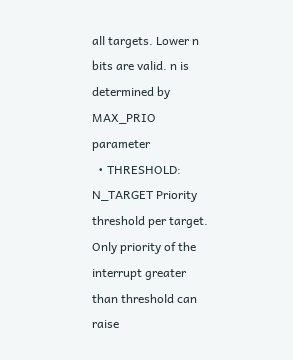all targets. Lower n bits are valid. n is determined by MAX_PRIO parameter
  • THRESHOLD: N_TARGET Priority threshold per target. Only priority of the interrupt greater than threshold can raise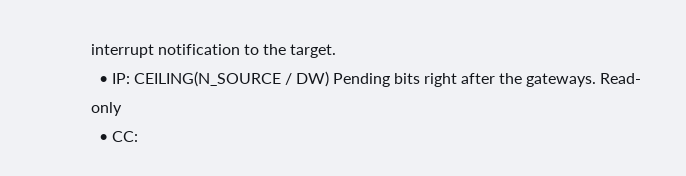interrupt notification to the target.
  • IP: CEILING(N_SOURCE / DW) Pending bits right after the gateways. Read-only
  • CC: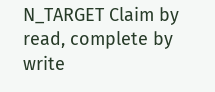N_TARGET Claim by read, complete by write